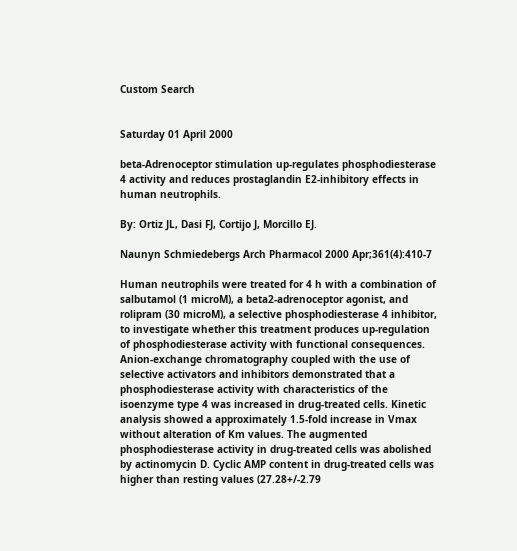Custom Search


Saturday 01 April 2000

beta-Adrenoceptor stimulation up-regulates phosphodiesterase 4 activity and reduces prostaglandin E2-inhibitory effects in human neutrophils.

By: Ortiz JL, Dasi FJ, Cortijo J, Morcillo EJ.

Naunyn Schmiedebergs Arch Pharmacol 2000 Apr;361(4):410-7

Human neutrophils were treated for 4 h with a combination of salbutamol (1 microM), a beta2-adrenoceptor agonist, and rolipram (30 microM), a selective phosphodiesterase 4 inhibitor, to investigate whether this treatment produces up-regulation of phosphodiesterase activity with functional consequences. Anion-exchange chromatography coupled with the use of selective activators and inhibitors demonstrated that a phosphodiesterase activity with characteristics of the isoenzyme type 4 was increased in drug-treated cells. Kinetic analysis showed a approximately 1.5-fold increase in Vmax without alteration of Km values. The augmented phosphodiesterase activity in drug-treated cells was abolished by actinomycin D. Cyclic AMP content in drug-treated cells was higher than resting values (27.28+/-2.79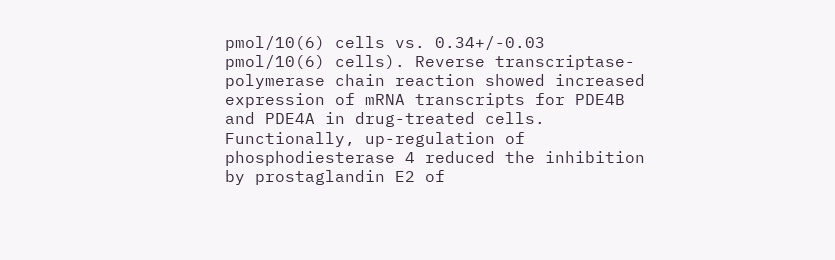pmol/10(6) cells vs. 0.34+/-0.03 pmol/10(6) cells). Reverse transcriptase-polymerase chain reaction showed increased expression of mRNA transcripts for PDE4B and PDE4A in drug-treated cells. Functionally, up-regulation of phosphodiesterase 4 reduced the inhibition by prostaglandin E2 of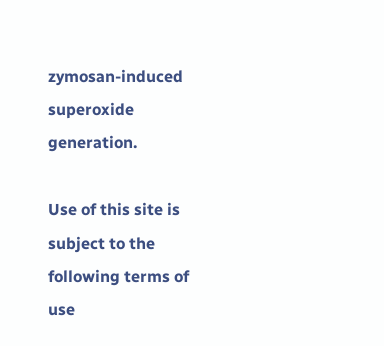zymosan-induced superoxide generation.

Use of this site is subject to the following terms of use